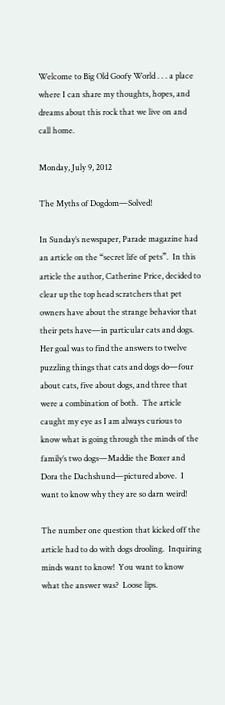Welcome to Big Old Goofy World . . . a place where I can share my thoughts, hopes, and dreams about this rock that we live on and call home.

Monday, July 9, 2012

The Myths of Dogdom—Solved!

In Sunday’s newspaper, Parade magazine had an article on the “secret life of pets”.  In this article the author, Catherine Price, decided to clear up the top head scratchers that pet owners have about the strange behavior that their pets have—in particular cats and dogs.  Her goal was to find the answers to twelve puzzling things that cats and dogs do—four about cats, five about dogs, and three that were a combination of both.  The article caught my eye as I am always curious to know what is going through the minds of the family’s two dogs—Maddie the Boxer and Dora the Dachshund—pictured above.  I want to know why they are so darn weird!

The number one question that kicked off the article had to do with dogs drooling.  Inquiring minds want to know!  You want to know what the answer was?  Loose lips.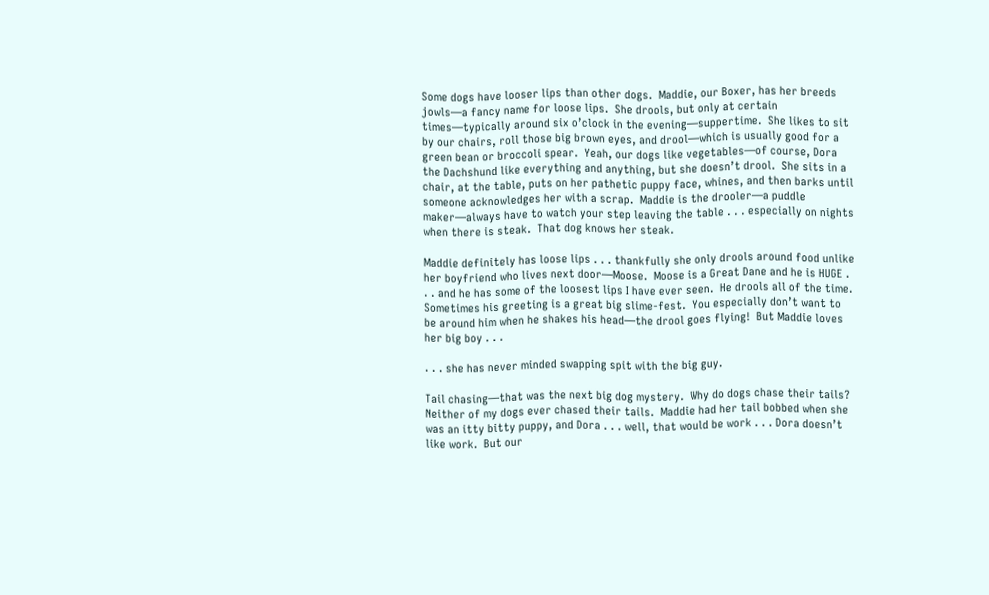Some dogs have looser lips than other dogs.  Maddie, our Boxer, has her breeds jowls—a fancy name for loose lips.  She drools, but only at certain times—typically around six o’clock in the evening—suppertime.  She likes to sit by our chairs, roll those big brown eyes, and drool—which is usually good for a green bean or broccoli spear.  Yeah, our dogs like vegetables—of course, Dora the Dachshund like everything and anything, but she doesn’t drool.  She sits in a chair, at the table, puts on her pathetic puppy face, whines, and then barks until someone acknowledges her with a scrap.  Maddie is the drooler—a puddle maker—always have to watch your step leaving the table . . . especially on nights when there is steak.  That dog knows her steak.

Maddie definitely has loose lips . . . thankfully she only drools around food unlike her boyfriend who lives next door—Moose.  Moose is a Great Dane and he is HUGE . . . and he has some of the loosest lips I have ever seen.  He drools all of the time.  Sometimes his greeting is a great big slime-fest.  You especially don’t want to be around him when he shakes his head—the drool goes flying!  But Maddie loves her big boy . . .

. . . she has never minded swapping spit with the big guy.

Tail chasing—that was the next big dog mystery.  Why do dogs chase their tails?  Neither of my dogs ever chased their tails.  Maddie had her tail bobbed when she was an itty bitty puppy, and Dora . . . well, that would be work . . . Dora doesn’t like work.  But our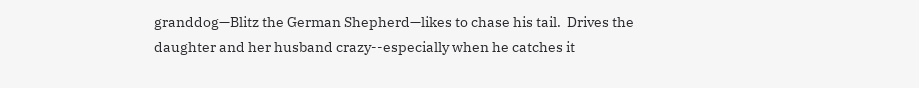granddog—Blitz the German Shepherd—likes to chase his tail.  Drives the daughter and her husband crazy--especially when he catches it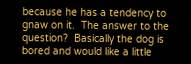because he has a tendency to gnaw on it.  The answer to the question?  Basically the dog is bored and would like a little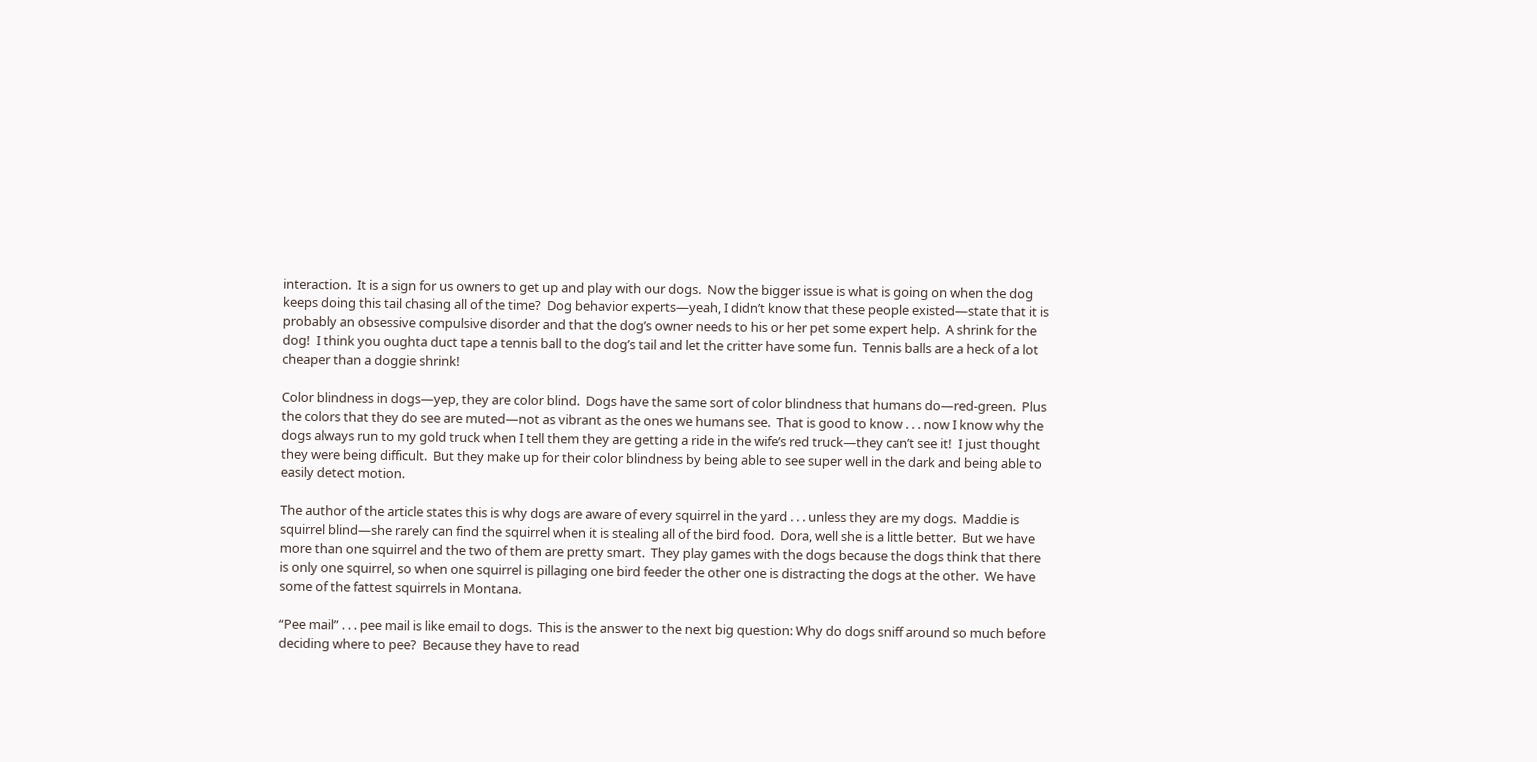interaction.  It is a sign for us owners to get up and play with our dogs.  Now the bigger issue is what is going on when the dog keeps doing this tail chasing all of the time?  Dog behavior experts—yeah, I didn’t know that these people existed—state that it is probably an obsessive compulsive disorder and that the dog’s owner needs to his or her pet some expert help.  A shrink for the dog!  I think you oughta duct tape a tennis ball to the dog’s tail and let the critter have some fun.  Tennis balls are a heck of a lot cheaper than a doggie shrink!

Color blindness in dogs—yep, they are color blind.  Dogs have the same sort of color blindness that humans do—red-green.  Plus the colors that they do see are muted—not as vibrant as the ones we humans see.  That is good to know . . . now I know why the dogs always run to my gold truck when I tell them they are getting a ride in the wife’s red truck—they can’t see it!  I just thought they were being difficult.  But they make up for their color blindness by being able to see super well in the dark and being able to easily detect motion.

The author of the article states this is why dogs are aware of every squirrel in the yard . . . unless they are my dogs.  Maddie is squirrel blind—she rarely can find the squirrel when it is stealing all of the bird food.  Dora, well she is a little better.  But we have more than one squirrel and the two of them are pretty smart.  They play games with the dogs because the dogs think that there is only one squirrel, so when one squirrel is pillaging one bird feeder the other one is distracting the dogs at the other.  We have some of the fattest squirrels in Montana.

“Pee mail” . . . pee mail is like email to dogs.  This is the answer to the next big question: Why do dogs sniff around so much before deciding where to pee?  Because they have to read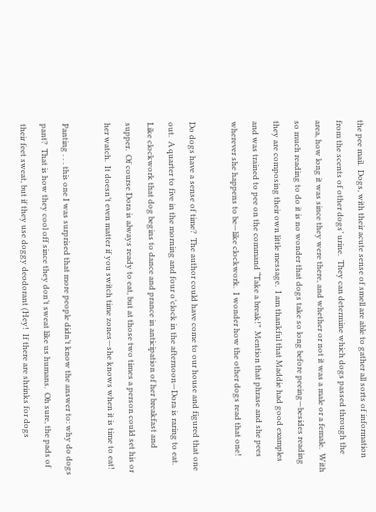the pee mail.  Dogs, with their acute sense of smell are able to gather all sorts of information from the scents of other dogs’ urine.  They can determine which dogs passed through the area, how long it was since they were there, and whether or not it was a male or a female.  With so much reading to do it is no wonder that dogs take so long before peeing—besides reading they are composing their own little message.  I am thankful that Maddie had good examples and was trained to pee on the command “Take a break!”  Mention that phrase and she pees wherever she happens to be—like clockwork.  I wonder how the other dogs read that one!

Do dogs have a sense of time?  The author could have come to our house and figured that one out.  A quarter to five in the morning and four o’clock in the afternoon—Dora is raring to eat.  Like clockwork that dog begins to dance and prance in anticipation of her breakfast and supper.  Of course Dora is always ready to eat, but at those two times a person could set his or her watch.  It doesn’t even matter if you switch time zones—she knows when it is time to eat!

Panting . . . this one I was surprised that more people didn’t know the answer to: why do dogs pant?  That is how they cool off since they don’t sweat like us humans.  Oh sure, the pads of their feet sweat, but if they use doggy deodorant (Hey!  If there are shrinks for dogs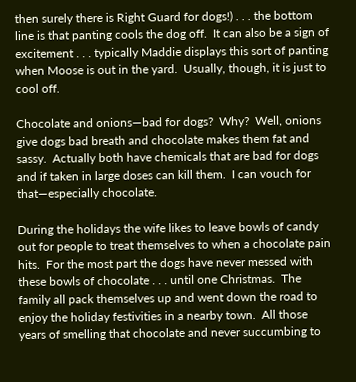then surely there is Right Guard for dogs!) . . . the bottom line is that panting cools the dog off.  It can also be a sign of excitement . . . typically Maddie displays this sort of panting when Moose is out in the yard.  Usually, though, it is just to cool off.

Chocolate and onions—bad for dogs?  Why?  Well, onions give dogs bad breath and chocolate makes them fat and sassy.  Actually both have chemicals that are bad for dogs and if taken in large doses can kill them.  I can vouch for that—especially chocolate.

During the holidays the wife likes to leave bowls of candy out for people to treat themselves to when a chocolate pain hits.  For the most part the dogs have never messed with these bowls of chocolate . . . until one Christmas.  The family all pack themselves up and went down the road to enjoy the holiday festivities in a nearby town.  All those years of smelling that chocolate and never succumbing to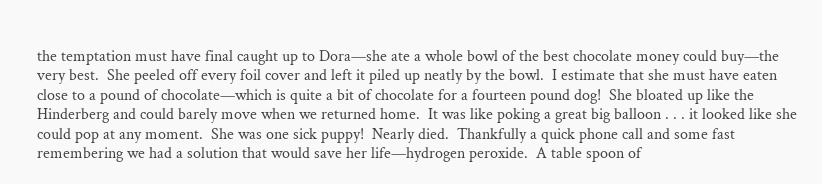the temptation must have final caught up to Dora—she ate a whole bowl of the best chocolate money could buy—the very best.  She peeled off every foil cover and left it piled up neatly by the bowl.  I estimate that she must have eaten close to a pound of chocolate—which is quite a bit of chocolate for a fourteen pound dog!  She bloated up like the Hinderberg and could barely move when we returned home.  It was like poking a great big balloon . . . it looked like she could pop at any moment.  She was one sick puppy!  Nearly died.  Thankfully a quick phone call and some fast remembering we had a solution that would save her life—hydrogen peroxide.  A table spoon of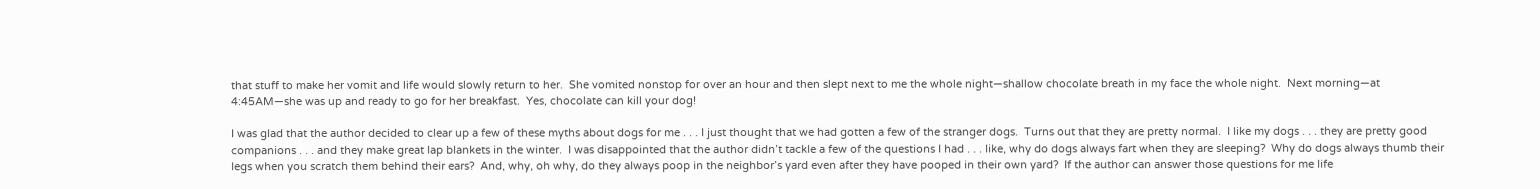that stuff to make her vomit and life would slowly return to her.  She vomited nonstop for over an hour and then slept next to me the whole night—shallow chocolate breath in my face the whole night.  Next morning—at 4:45AM—she was up and ready to go for her breakfast.  Yes, chocolate can kill your dog!

I was glad that the author decided to clear up a few of these myths about dogs for me . . . I just thought that we had gotten a few of the stranger dogs.  Turns out that they are pretty normal.  I like my dogs . . . they are pretty good companions . . . and they make great lap blankets in the winter.  I was disappointed that the author didn’t tackle a few of the questions I had . . . like, why do dogs always fart when they are sleeping?  Why do dogs always thumb their legs when you scratch them behind their ears?  And, why, oh why, do they always poop in the neighbor’s yard even after they have pooped in their own yard?  If the author can answer those questions for me life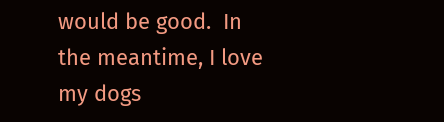would be good.  In the meantime, I love my dogs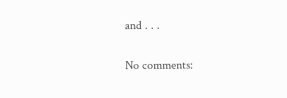and . . .

No comments: